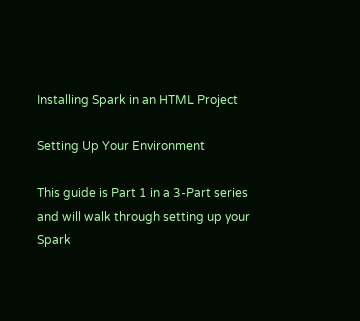Installing Spark in an HTML Project

Setting Up Your Environment

This guide is Part 1 in a 3-Part series and will walk through setting up your Spark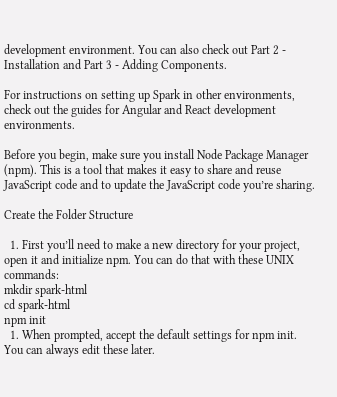development environment. You can also check out Part 2 - Installation and Part 3 - Adding Components.

For instructions on setting up Spark in other environments, check out the guides for Angular and React development environments.

Before you begin, make sure you install Node Package Manager (npm). This is a tool that makes it easy to share and reuse JavaScript code and to update the JavaScript code you’re sharing.

Create the Folder Structure

  1. First you’ll need to make a new directory for your project, open it and initialize npm. You can do that with these UNIX commands:
mkdir spark-html
cd spark-html
npm init
  1. When prompted, accept the default settings for npm init. You can always edit these later.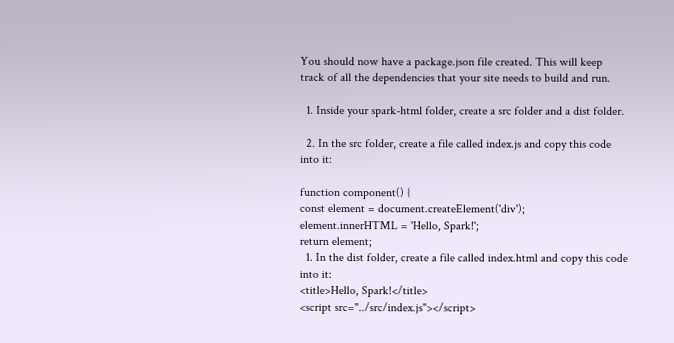You should now have a package.json file created. This will keep track of all the dependencies that your site needs to build and run.

  1. Inside your spark-html folder, create a src folder and a dist folder.

  2. In the src folder, create a file called index.js and copy this code into it:

function component() {
const element = document.createElement('div');
element.innerHTML = 'Hello, Spark!';
return element;
  1. In the dist folder, create a file called index.html and copy this code into it:
<title>Hello, Spark!</title>
<script src="../src/index.js"></script>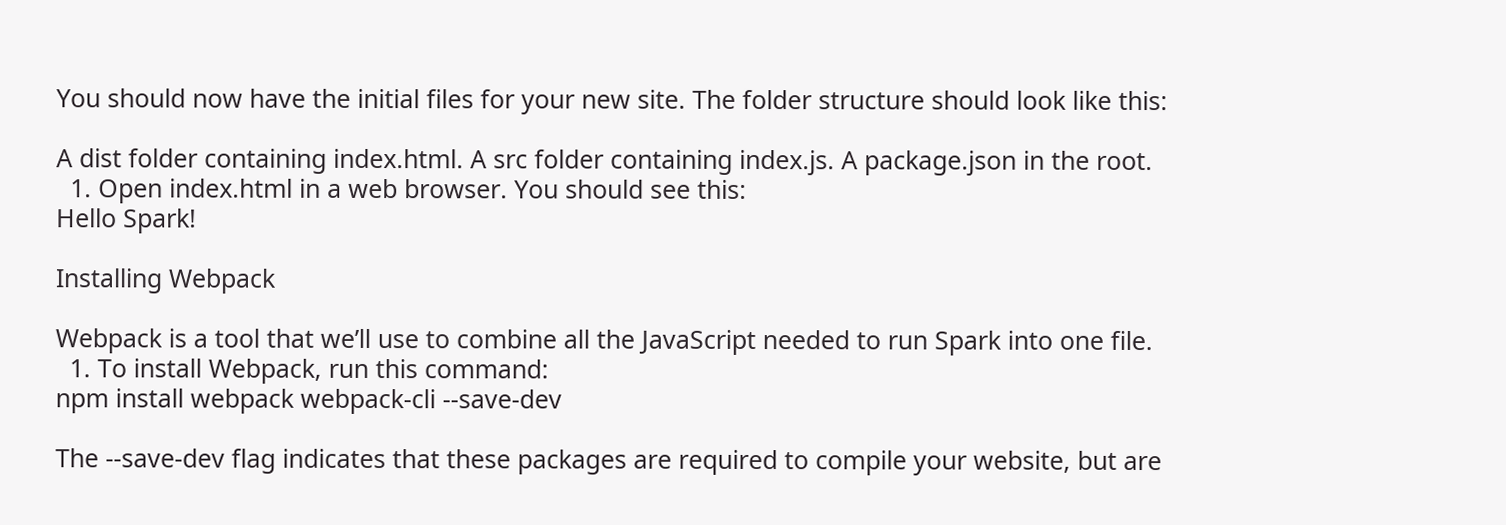You should now have the initial files for your new site. The folder structure should look like this:

A dist folder containing index.html. A src folder containing index.js. A package.json in the root.
  1. Open index.html in a web browser. You should see this:
Hello Spark!

Installing Webpack

Webpack is a tool that we’ll use to combine all the JavaScript needed to run Spark into one file.
  1. To install Webpack, run this command:
npm install webpack webpack-cli --save-dev

The --save-dev flag indicates that these packages are required to compile your website, but are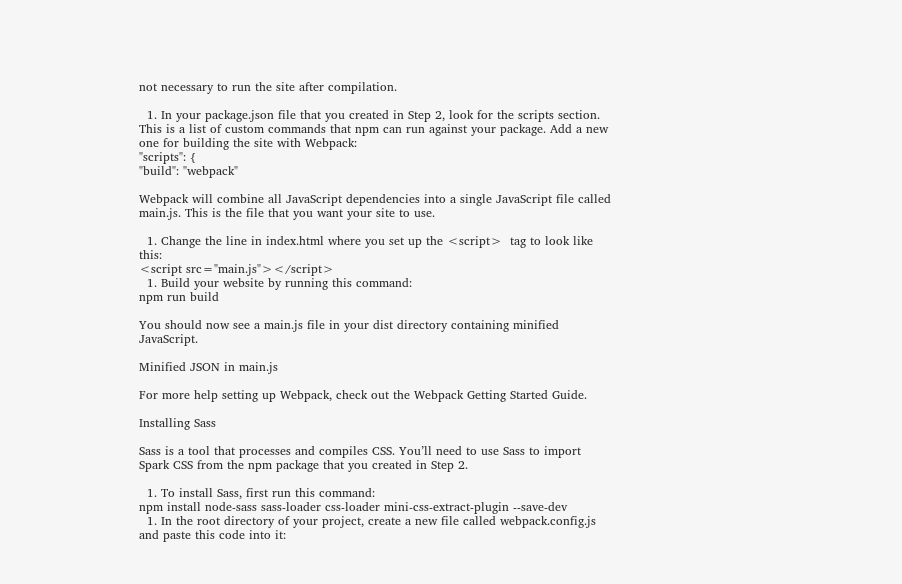not necessary to run the site after compilation.

  1. In your package.json file that you created in Step 2, look for the scripts section. This is a list of custom commands that npm can run against your package. Add a new one for building the site with Webpack:
"scripts": {
"build": "webpack"

Webpack will combine all JavaScript dependencies into a single JavaScript file called main.js. This is the file that you want your site to use.

  1. Change the line in index.html where you set up the <script>  tag to look like this:
<script src="main.js"></script>
  1. Build your website by running this command:
npm run build

You should now see a main.js file in your dist directory containing minified JavaScript.

Minified JSON in main.js

For more help setting up Webpack, check out the Webpack Getting Started Guide.

Installing Sass

Sass is a tool that processes and compiles CSS. You’ll need to use Sass to import Spark CSS from the npm package that you created in Step 2.

  1. To install Sass, first run this command:
npm install node-sass sass-loader css-loader mini-css-extract-plugin --save-dev
  1. In the root directory of your project, create a new file called webpack.config.js and paste this code into it: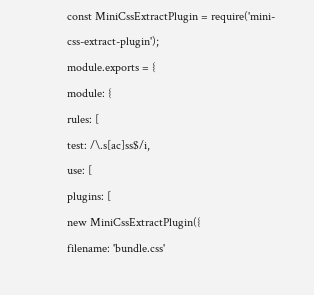const MiniCssExtractPlugin = require('mini-css-extract-plugin');
module.exports = {
module: {
rules: [
test: /\.s[ac]ss$/i,
use: [
plugins: [
new MiniCssExtractPlugin({
filename: 'bundle.css'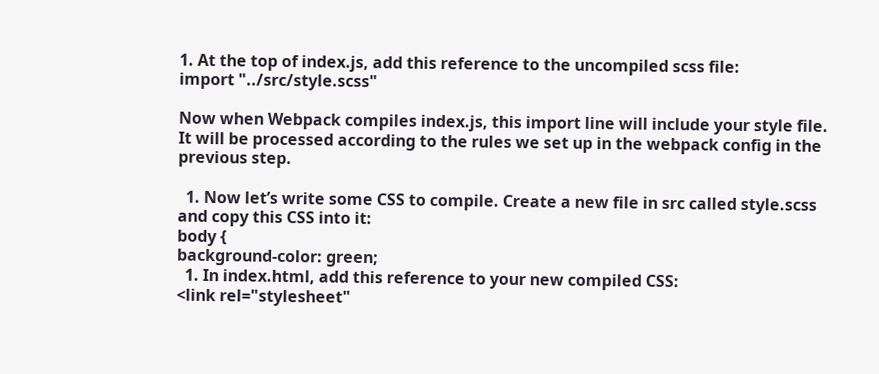1. At the top of index.js, add this reference to the uncompiled scss file:
import "../src/style.scss"

Now when Webpack compiles index.js, this import line will include your style file. It will be processed according to the rules we set up in the webpack config in the previous step.

  1. Now let’s write some CSS to compile. Create a new file in src called style.scss and copy this CSS into it:
body {
background-color: green;
  1. In index.html, add this reference to your new compiled CSS:
<link rel="stylesheet"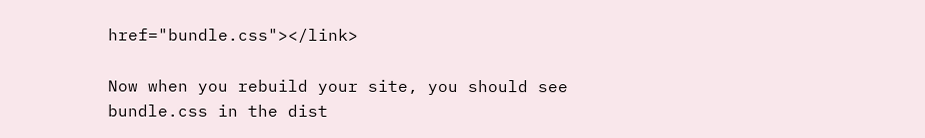href="bundle.css"></link>

Now when you rebuild your site, you should see bundle.css in the dist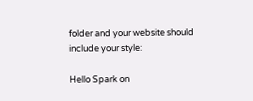folder and your website should include your style:

Hello Spark on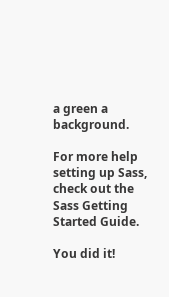a green a background.

For more help setting up Sass, check out the Sass Getting Started Guide.

You did it!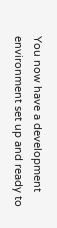You now have a development environment set up and ready to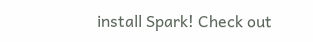install Spark! Check out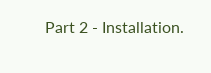Part 2 - Installation.